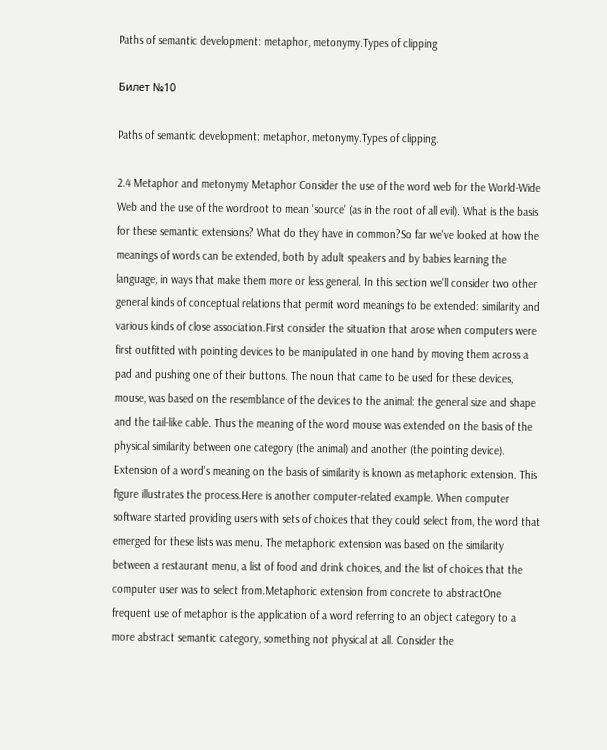Paths of semantic development: metaphor, metonymy.Types of clipping

Билет №10

Paths of semantic development: metaphor, metonymy.Types of clipping.

2.4 Metaphor and metonymy Metaphor Consider the use of the word web for the World-Wide Web and the use of the wordroot to mean 'source' (as in the root of all evil). What is the basis for these semantic extensions? What do they have in common?So far we've looked at how the meanings of words can be extended, both by adult speakers and by babies learning the language, in ways that make them more or less general. In this section we'll consider two other general kinds of conceptual relations that permit word meanings to be extended: similarity and various kinds of close association.First consider the situation that arose when computers were first outfitted with pointing devices to be manipulated in one hand by moving them across a pad and pushing one of their buttons. The noun that came to be used for these devices, mouse, was based on the resemblance of the devices to the animal: the general size and shape and the tail-like cable. Thus the meaning of the word mouse was extended on the basis of the physical similarity between one category (the animal) and another (the pointing device). Extension of a word's meaning on the basis of similarity is known as metaphoric extension. This figure illustrates the process.Here is another computer-related example. When computer software started providing users with sets of choices that they could select from, the word that emerged for these lists was menu. The metaphoric extension was based on the similarity between a restaurant menu, a list of food and drink choices, and the list of choices that the computer user was to select from.Metaphoric extension from concrete to abstractOne frequent use of metaphor is the application of a word referring to an object category to a more abstract semantic category, something not physical at all. Consider the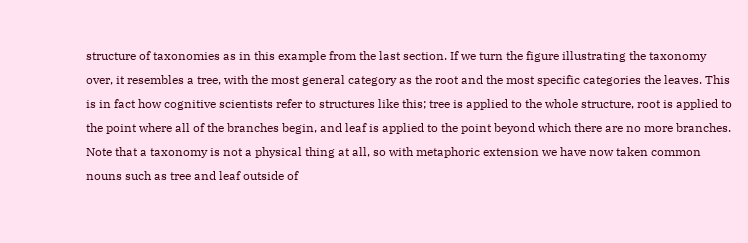structure of taxonomies as in this example from the last section. If we turn the figure illustrating the taxonomy over, it resembles a tree, with the most general category as the root and the most specific categories the leaves. This is in fact how cognitive scientists refer to structures like this; tree is applied to the whole structure, root is applied to the point where all of the branches begin, and leaf is applied to the point beyond which there are no more branches. Note that a taxonomy is not a physical thing at all, so with metaphoric extension we have now taken common nouns such as tree and leaf outside of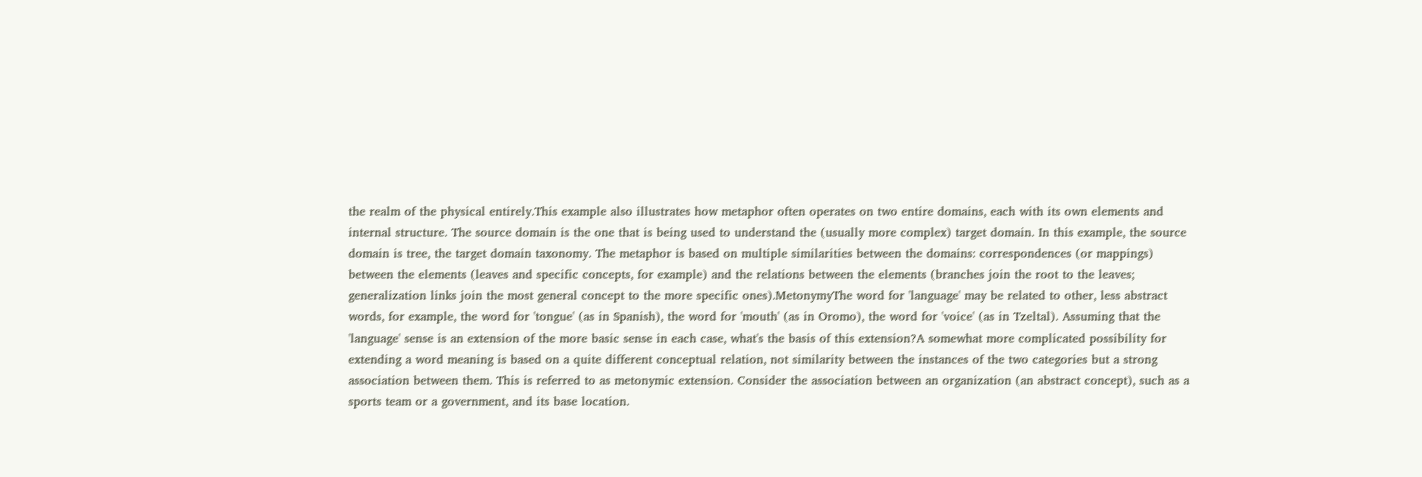the realm of the physical entirely.This example also illustrates how metaphor often operates on two entire domains, each with its own elements and internal structure. The source domain is the one that is being used to understand the (usually more complex) target domain. In this example, the source domain is tree, the target domain taxonomy. The metaphor is based on multiple similarities between the domains: correspondences (or mappings) between the elements (leaves and specific concepts, for example) and the relations between the elements (branches join the root to the leaves; generalization links join the most general concept to the more specific ones).MetonymyThe word for 'language' may be related to other, less abstract words, for example, the word for 'tongue' (as in Spanish), the word for 'mouth' (as in Oromo), the word for 'voice' (as in Tzeltal). Assuming that the 'language' sense is an extension of the more basic sense in each case, what's the basis of this extension?A somewhat more complicated possibility for extending a word meaning is based on a quite different conceptual relation, not similarity between the instances of the two categories but a strong association between them. This is referred to as metonymic extension. Consider the association between an organization (an abstract concept), such as a sports team or a government, and its base location.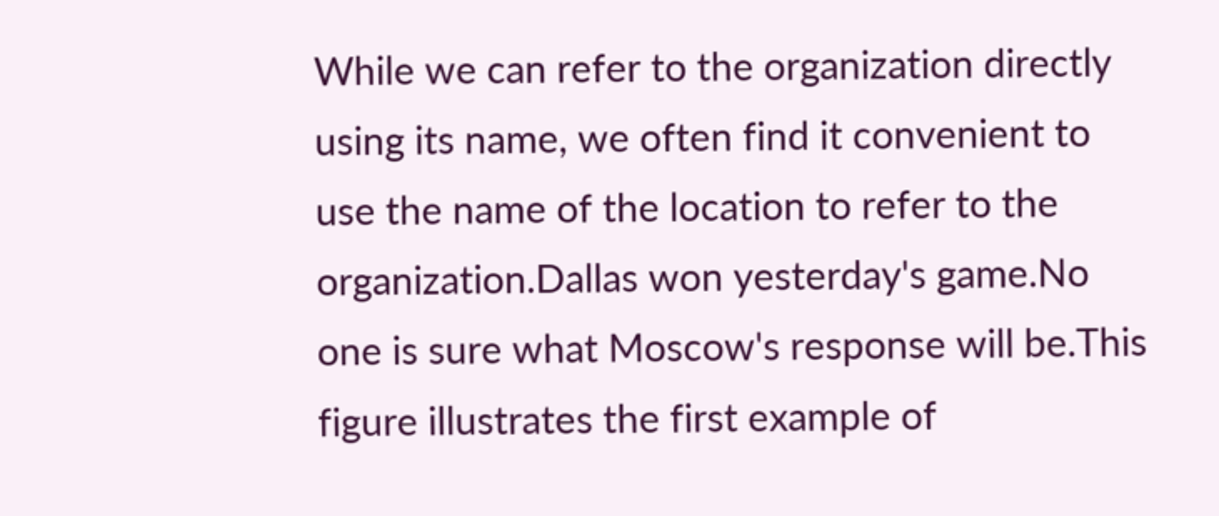While we can refer to the organization directly using its name, we often find it convenient to use the name of the location to refer to the organization.Dallas won yesterday's game.No one is sure what Moscow's response will be.This figure illustrates the first example of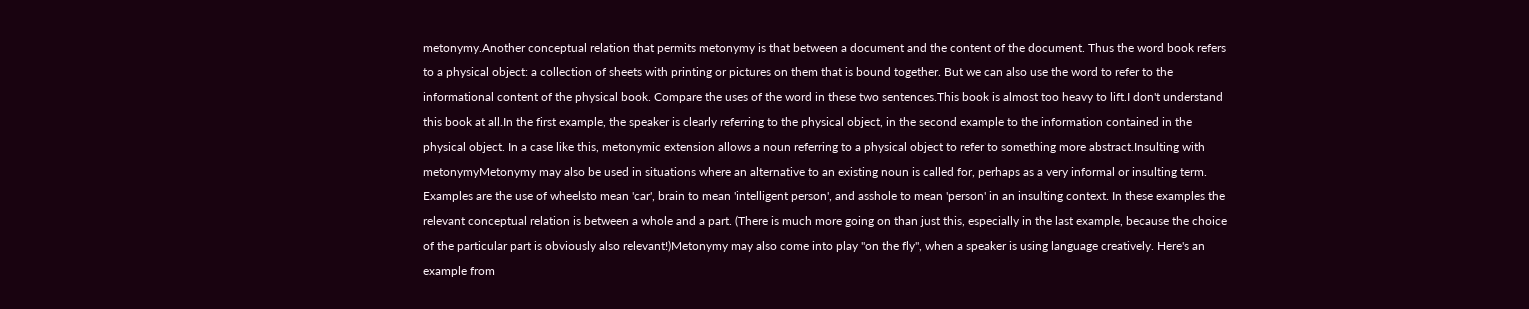metonymy.Another conceptual relation that permits metonymy is that between a document and the content of the document. Thus the word book refers to a physical object: a collection of sheets with printing or pictures on them that is bound together. But we can also use the word to refer to the informational content of the physical book. Compare the uses of the word in these two sentences.This book is almost too heavy to lift.I don't understand this book at all.In the first example, the speaker is clearly referring to the physical object, in the second example to the information contained in the physical object. In a case like this, metonymic extension allows a noun referring to a physical object to refer to something more abstract.Insulting with metonymyMetonymy may also be used in situations where an alternative to an existing noun is called for, perhaps as a very informal or insulting term. Examples are the use of wheelsto mean 'car', brain to mean 'intelligent person', and asshole to mean 'person' in an insulting context. In these examples the relevant conceptual relation is between a whole and a part. (There is much more going on than just this, especially in the last example, because the choice of the particular part is obviously also relevant!)Metonymy may also come into play "on the fly", when a speaker is using language creatively. Here's an example from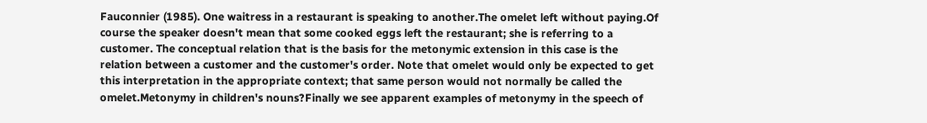Fauconnier (1985). One waitress in a restaurant is speaking to another.The omelet left without paying.Of course the speaker doesn't mean that some cooked eggs left the restaurant; she is referring to a customer. The conceptual relation that is the basis for the metonymic extension in this case is the relation between a customer and the customer's order. Note that omelet would only be expected to get this interpretation in the appropriate context; that same person would not normally be called the omelet.Metonymy in children's nouns?Finally we see apparent examples of metonymy in the speech of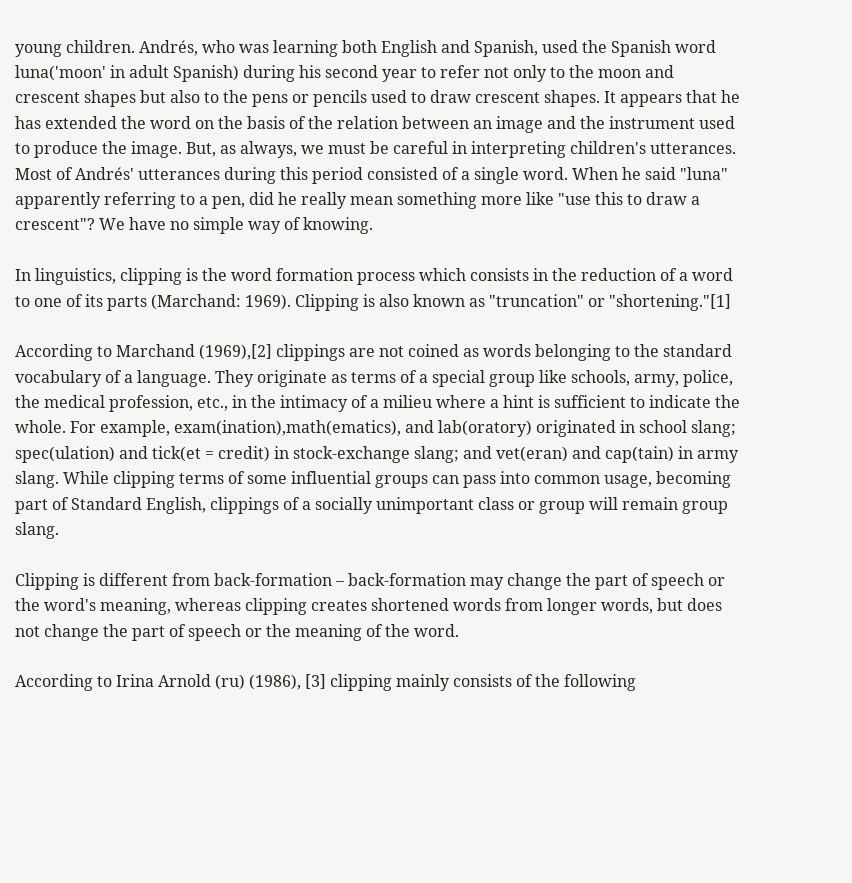young children. Andrés, who was learning both English and Spanish, used the Spanish word luna('moon' in adult Spanish) during his second year to refer not only to the moon and crescent shapes but also to the pens or pencils used to draw crescent shapes. It appears that he has extended the word on the basis of the relation between an image and the instrument used to produce the image. But, as always, we must be careful in interpreting children's utterances. Most of Andrés' utterances during this period consisted of a single word. When he said "luna" apparently referring to a pen, did he really mean something more like "use this to draw a crescent"? We have no simple way of knowing.

In linguistics, clipping is the word formation process which consists in the reduction of a word to one of its parts (Marchand: 1969). Clipping is also known as "truncation" or "shortening."[1]

According to Marchand (1969),[2] clippings are not coined as words belonging to the standard vocabulary of a language. They originate as terms of a special group like schools, army, police, the medical profession, etc., in the intimacy of a milieu where a hint is sufficient to indicate the whole. For example, exam(ination),math(ematics), and lab(oratory) originated in school slang; spec(ulation) and tick(et = credit) in stock-exchange slang; and vet(eran) and cap(tain) in army slang. While clipping terms of some influential groups can pass into common usage, becoming part of Standard English, clippings of a socially unimportant class or group will remain group slang.

Clipping is different from back-formation – back-formation may change the part of speech or the word's meaning, whereas clipping creates shortened words from longer words, but does not change the part of speech or the meaning of the word.

According to Irina Arnold (ru) (1986), [3] clipping mainly consists of the following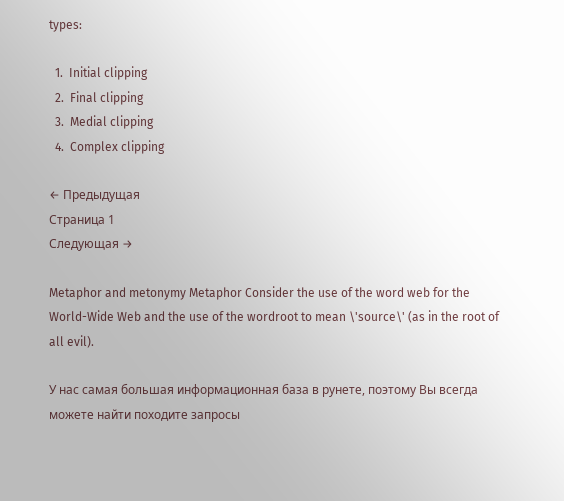types:

  1.  Initial clipping
  2.  Final clipping
  3.  Medial clipping
  4.  Complex clipping

← Предыдущая
Страница 1
Следующая →

Metaphor and metonymy Metaphor Consider the use of the word web for the World-Wide Web and the use of the wordroot to mean \'source\' (as in the root of all evil).

У нас самая большая информационная база в рунете, поэтому Вы всегда можете найти походите запросы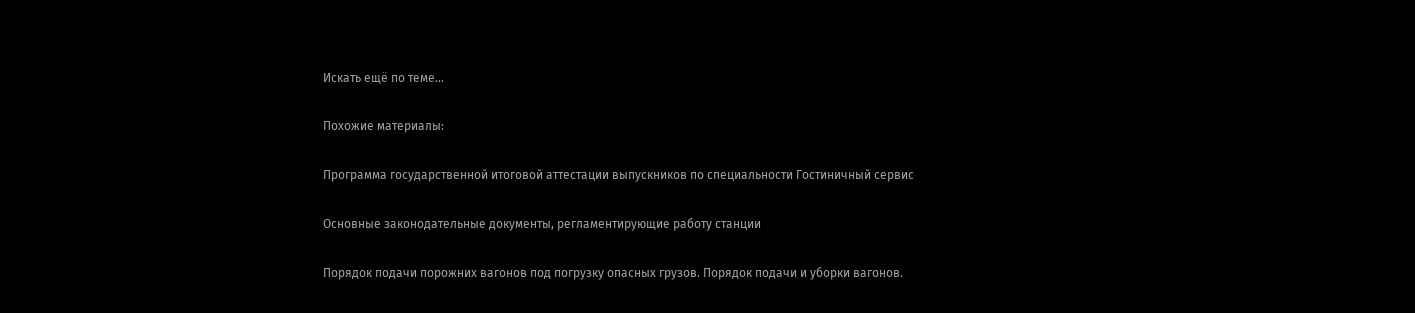Искать ещё по теме...

Похожие материалы:

Программа государственной итоговой аттестации выпускников по специальности Гостиничный сервис

Основные законодательные документы, регламентирующие работу станции

Порядок подачи порожних вагонов под погрузку опасных грузов. Порядок подачи и уборки вагонов.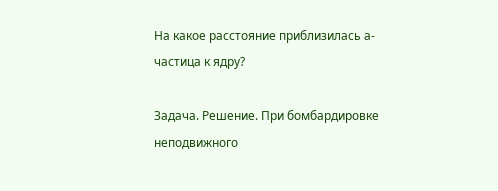На какое расстояние приблизилась а-частица к ядру?

Задача. Решение. При бомбардировке неподвижного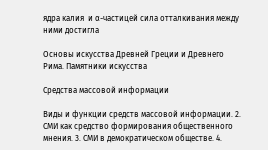ядра калия  и α-частицей сила отталкивания между ними достигла

Основы искусства Древней Греции и Древнего Рима. Памятники искусства

Средства массовой информации

Виды и функции средств массовой информации. 2. СМИ как средство формирования общественного мнения. 3. СМИ в демократическом обществе. 4.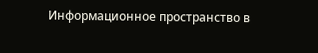Информационное пространство в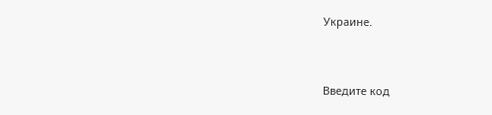Украине.



Введите код